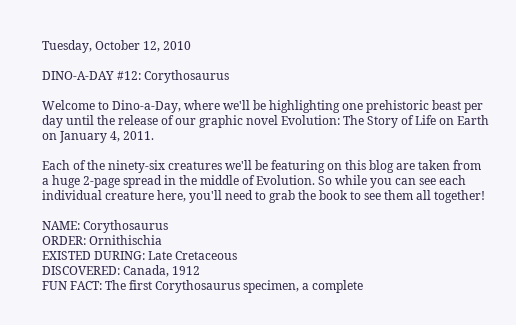Tuesday, October 12, 2010

DINO-A-DAY #12: Corythosaurus

Welcome to Dino-a-Day, where we'll be highlighting one prehistoric beast per day until the release of our graphic novel Evolution: The Story of Life on Earth on January 4, 2011.

Each of the ninety-six creatures we'll be featuring on this blog are taken from a huge 2-page spread in the middle of Evolution. So while you can see each individual creature here, you'll need to grab the book to see them all together!

NAME: Corythosaurus
ORDER: Ornithischia
EXISTED DURING: Late Cretaceous
DISCOVERED: Canada, 1912
FUN FACT: The first Corythosaurus specimen, a complete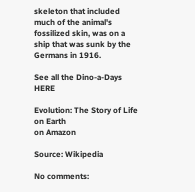skeleton that included much of the animal's fossilized skin, was on a ship that was sunk by the Germans in 1916.

See all the Dino-a-Days HERE

Evolution: The Story of Life on Earth
on Amazon

Source: Wikipedia

No comments: